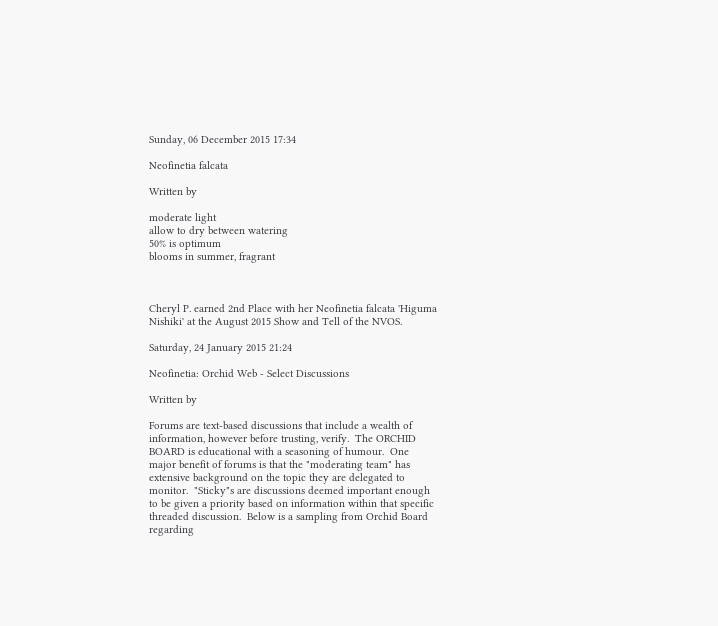Sunday, 06 December 2015 17:34

Neofinetia falcata

Written by

moderate light
allow to dry between watering
50% is optimum
blooms in summer, fragrant



Cheryl P. earned 2nd Place with her Neofinetia falcata 'Higuma Nishiki' at the August 2015 Show and Tell of the NVOS.

Saturday, 24 January 2015 21:24

Neofinetia: Orchid Web - Select Discussions

Written by

Forums are text-based discussions that include a wealth of information, however before trusting, verify.  The ORCHID BOARD is educational with a seasoning of humour.  One major benefit of forums is that the "moderating team" has extensive background on the topic they are delegated to monitor.  "Sticky"s are discussions deemed important enough to be given a priority based on information within that specific threaded discussion.  Below is a sampling from Orchid Board regarding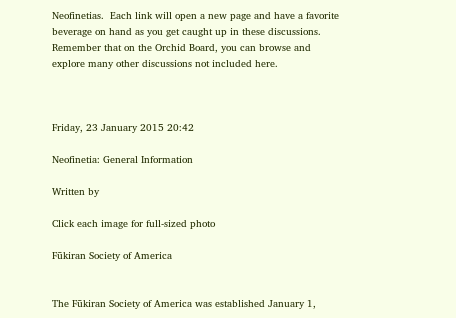Neofinetias.  Each link will open a new page and have a favorite beverage on hand as you get caught up in these discussions.  Remember that on the Orchid Board, you can browse and explore many other discussions not included here.



Friday, 23 January 2015 20:42

Neofinetia: General Information

Written by

Click each image for full-sized photo

Fūkiran Society of America


The Fūkiran Society of America was established January 1,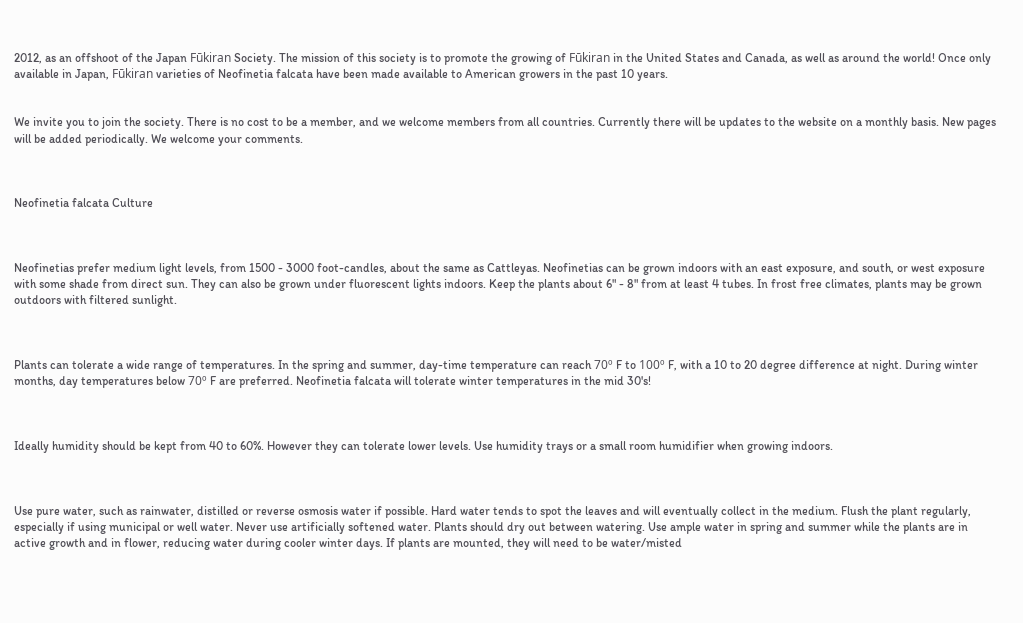2012, as an offshoot of the Japan Fūkiran Society. The mission of this society is to promote the growing of Fūkiran in the United States and Canada, as well as around the world! Once only available in Japan, Fūkiran varieties of Neofinetia falcata have been made available to American growers in the past 10 years.


We invite you to join the society. There is no cost to be a member, and we welcome members from all countries. Currently there will be updates to the website on a monthly basis. New pages will be added periodically. We welcome your comments.



Neofinetia falcata Culture



Neofinetias prefer medium light levels, from 1500 - 3000 foot-candles, about the same as Cattleyas. Neofinetias can be grown indoors with an east exposure, and south, or west exposure with some shade from direct sun. They can also be grown under fluorescent lights indoors. Keep the plants about 6" - 8" from at least 4 tubes. In frost free climates, plants may be grown outdoors with filtered sunlight.



Plants can tolerate a wide range of temperatures. In the spring and summer, day-time temperature can reach 70º F to 100º F, with a 10 to 20 degree difference at night. During winter months, day temperatures below 70º F are preferred. Neofinetia falcata will tolerate winter temperatures in the mid 30's!



Ideally humidity should be kept from 40 to 60%. However they can tolerate lower levels. Use humidity trays or a small room humidifier when growing indoors.



Use pure water, such as rainwater, distilled or reverse osmosis water if possible. Hard water tends to spot the leaves and will eventually collect in the medium. Flush the plant regularly, especially if using municipal or well water. Never use artificially softened water. Plants should dry out between watering. Use ample water in spring and summer while the plants are in active growth and in flower, reducing water during cooler winter days. If plants are mounted, they will need to be water/misted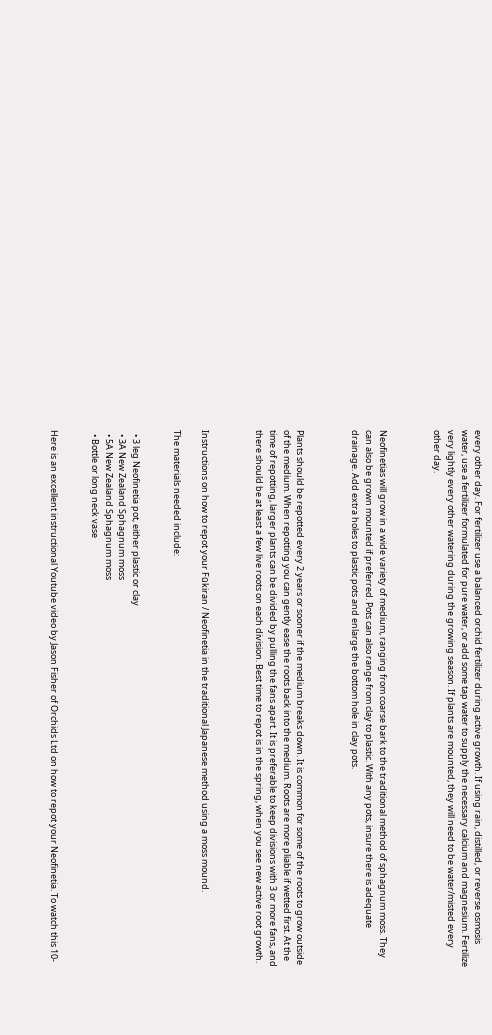every other day. For fertilizer use a balanced orchid fertilizer during active growth. If using rain, distilled, or reverse osmosis water, use a fertilizer formulated for pure water, or add some tap water to supply the necessary calcium and magnesium. Fertilize very lightly every other watering during the growing season. If plants are mounted, they will need to be water/misted every other day.



Neofinetias will grow in a wide variety of medium, ranging from coarse bark to the traditional method of sphagnum moss. They can also be grown mounted if preferred. Pots can also range from clay to plastic. With any pots, insure there is adequate drainage. Add extra holes to plastic pots and enlarge the bottom hole in clay pots.



Plants should be repotted every 2 years or sooner if the medium breaks down. It is common for some of the roots to grow outside of the medium. When repotting you can gently ease the roots back into the medium. Roots are more pliable if wetted first. At the time of repotting, larger plants can be divided by pulling the fans apart. It is preferable to keep divisions with 3 or more fans, and there should be at least a few live roots on each division. Best time to repot is in the spring, when you see new active root growth.



Instructions on how to repot your Fūkiran / Neofinetia in the traditional Japanese method using a moss mound.

The materials needed include:


  • 3 leg Neofinetia pot, either plastic or clay
  • 3A New Zealand Sphagnum moss
  • 5A New Zealand Sphagnum moss
  • Bottle or long neck vase


Here is an excellent instructional Youtube video by Jason Fisher of Orchids Ltd on how to repot your Neofinetia. To watch this 10-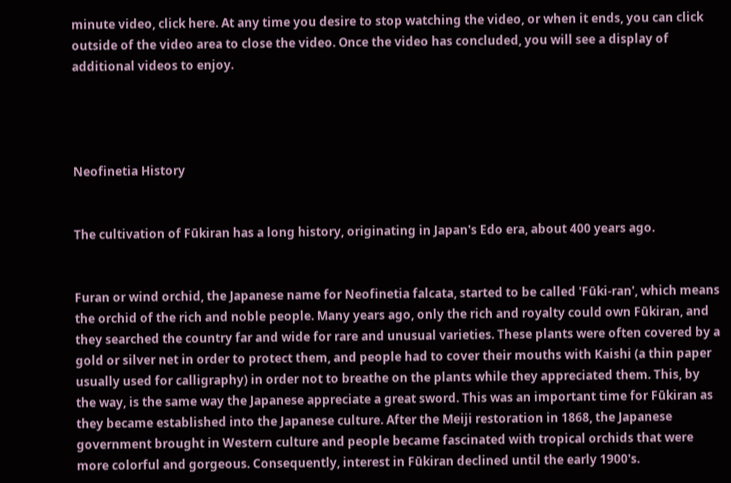minute video, click here. At any time you desire to stop watching the video, or when it ends, you can click outside of the video area to close the video. Once the video has concluded, you will see a display of additional videos to enjoy.




Neofinetia History


The cultivation of Fūkiran has a long history, originating in Japan's Edo era, about 400 years ago.


Furan or wind orchid, the Japanese name for Neofinetia falcata, started to be called 'Fūki-ran', which means the orchid of the rich and noble people. Many years ago, only the rich and royalty could own Fūkiran, and they searched the country far and wide for rare and unusual varieties. These plants were often covered by a gold or silver net in order to protect them, and people had to cover their mouths with Kaishi (a thin paper usually used for calligraphy) in order not to breathe on the plants while they appreciated them. This, by the way, is the same way the Japanese appreciate a great sword. This was an important time for Fūkiran as they became established into the Japanese culture. After the Meiji restoration in 1868, the Japanese government brought in Western culture and people became fascinated with tropical orchids that were more colorful and gorgeous. Consequently, interest in Fūkiran declined until the early 1900's.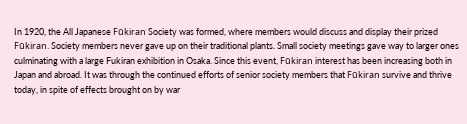In 1920, the All Japanese Fūkiran Society was formed, where members would discuss and display their prized Fūkiran. Society members never gave up on their traditional plants. Small society meetings gave way to larger ones culminating with a large Fukiran exhibition in Osaka. Since this event, Fūkiran interest has been increasing both in Japan and abroad. It was through the continued efforts of senior society members that Fūkiran survive and thrive today, in spite of effects brought on by war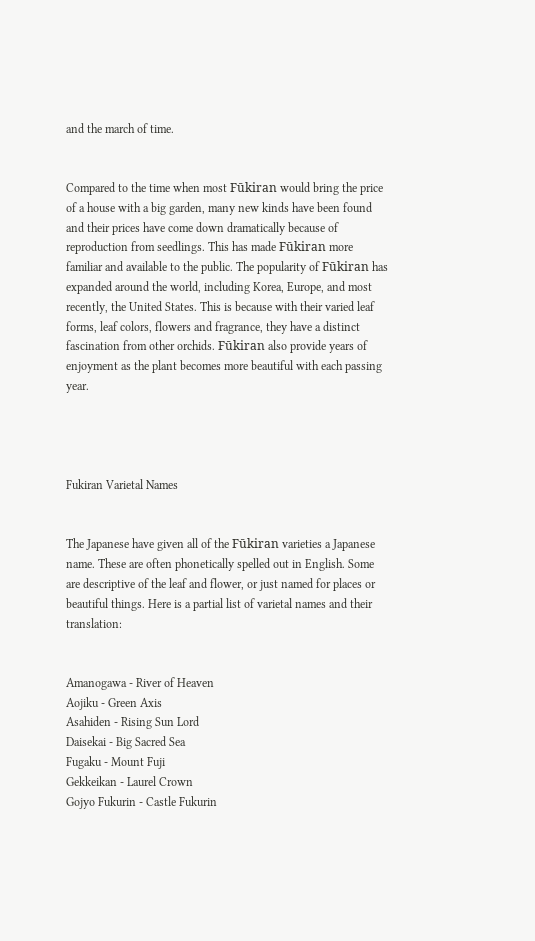and the march of time.


Compared to the time when most Fūkiran would bring the price of a house with a big garden, many new kinds have been found and their prices have come down dramatically because of reproduction from seedlings. This has made Fūkiran more familiar and available to the public. The popularity of Fūkiran has expanded around the world, including Korea, Europe, and most recently, the United States. This is because with their varied leaf forms, leaf colors, flowers and fragrance, they have a distinct fascination from other orchids. Fūkiran also provide years of enjoyment as the plant becomes more beautiful with each passing year.




Fukiran Varietal Names


The Japanese have given all of the Fūkiran varieties a Japanese name. These are often phonetically spelled out in English. Some are descriptive of the leaf and flower, or just named for places or beautiful things. Here is a partial list of varietal names and their translation:


Amanogawa - River of Heaven
Aojiku - Green Axis
Asahiden - Rising Sun Lord
Daisekai - Big Sacred Sea
Fugaku - Mount Fuji
Gekkeikan - Laurel Crown
Gojyo Fukurin - Castle Fukurin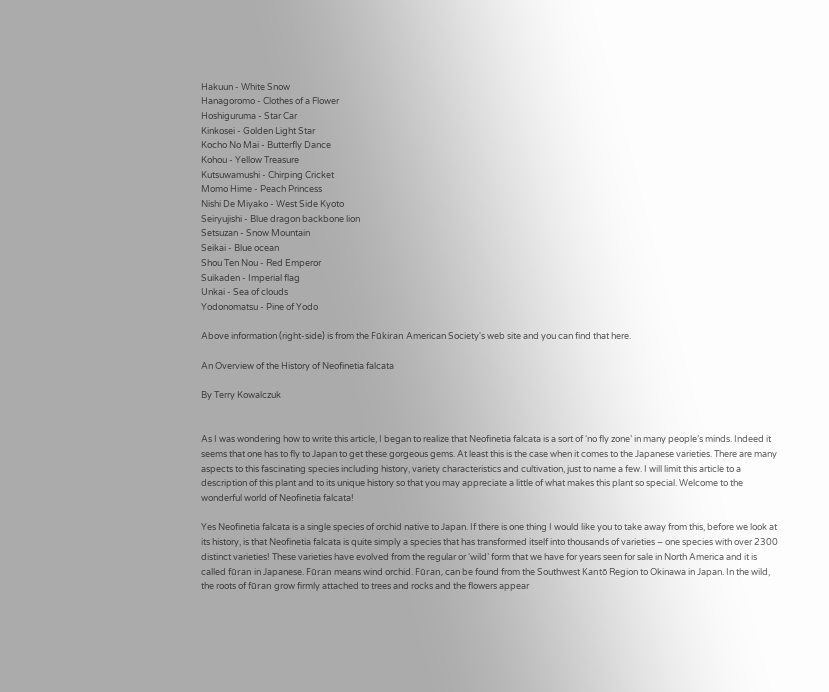Hakuun - White Snow
Hanagoromo - Clothes of a Flower
Hoshiguruma - Star Car
Kinkosei - Golden Light Star
Kocho No Mai - Butterfly Dance
Kohou - Yellow Treasure
Kutsuwamushi - Chirping Cricket
Momo Hime - Peach Princess
Nishi De Miyako - West Side Kyoto
Seiryujishi - Blue dragon backbone lion
Setsuzan - Snow Mountain
Seikai - Blue ocean
Shou Ten Nou - Red Emperor
Suikaden - Imperial flag
Unkai - Sea of clouds
Yodonomatsu - Pine of Yodo

Above information (right-side) is from the Fūkiran American Society's web site and you can find that here.

An Overview of the History of Neofinetia falcata

By Terry Kowalczuk


As I was wondering how to write this article, I began to realize that Neofinetia falcata is a sort of ‘no fly zone’ in many people’s minds. Indeed it seems that one has to fly to Japan to get these gorgeous gems. At least this is the case when it comes to the Japanese varieties. There are many aspects to this fascinating species including history, variety characteristics and cultivation, just to name a few. I will limit this article to a description of this plant and to its unique history so that you may appreciate a little of what makes this plant so special. Welcome to the wonderful world of Neofinetia falcata!

Yes Neofinetia falcata is a single species of orchid native to Japan. If there is one thing I would like you to take away from this, before we look at its history, is that Neofinetia falcata is quite simply a species that has transformed itself into thousands of varieties – one species with over 2300 distinct varieties! These varieties have evolved from the regular or ‘wild’ form that we have for years seen for sale in North America and it is called fūran in Japanese. Fūran means wind orchid. Fūran, can be found from the Southwest Kantō Region to Okinawa in Japan. In the wild, the roots of fūran grow firmly attached to trees and rocks and the flowers appear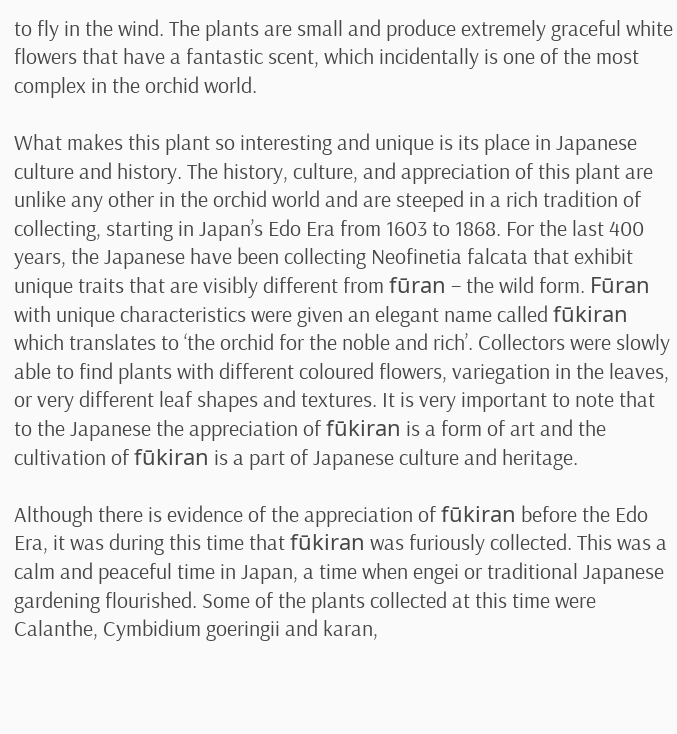to fly in the wind. The plants are small and produce extremely graceful white flowers that have a fantastic scent, which incidentally is one of the most complex in the orchid world.

What makes this plant so interesting and unique is its place in Japanese culture and history. The history, culture, and appreciation of this plant are unlike any other in the orchid world and are steeped in a rich tradition of collecting, starting in Japan’s Edo Era from 1603 to 1868. For the last 400 years, the Japanese have been collecting Neofinetia falcata that exhibit unique traits that are visibly different from fūran – the wild form. Fūran with unique characteristics were given an elegant name called fūkiran which translates to ‘the orchid for the noble and rich’. Collectors were slowly able to find plants with different coloured flowers, variegation in the leaves, or very different leaf shapes and textures. It is very important to note that to the Japanese the appreciation of fūkiran is a form of art and the cultivation of fūkiran is a part of Japanese culture and heritage.

Although there is evidence of the appreciation of fūkiran before the Edo Era, it was during this time that fūkiran was furiously collected. This was a calm and peaceful time in Japan, a time when engei or traditional Japanese gardening flourished. Some of the plants collected at this time were Calanthe, Cymbidium goeringii and karan,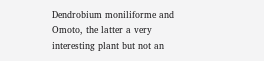Dendrobium moniliforme and Omoto, the latter a very interesting plant but not an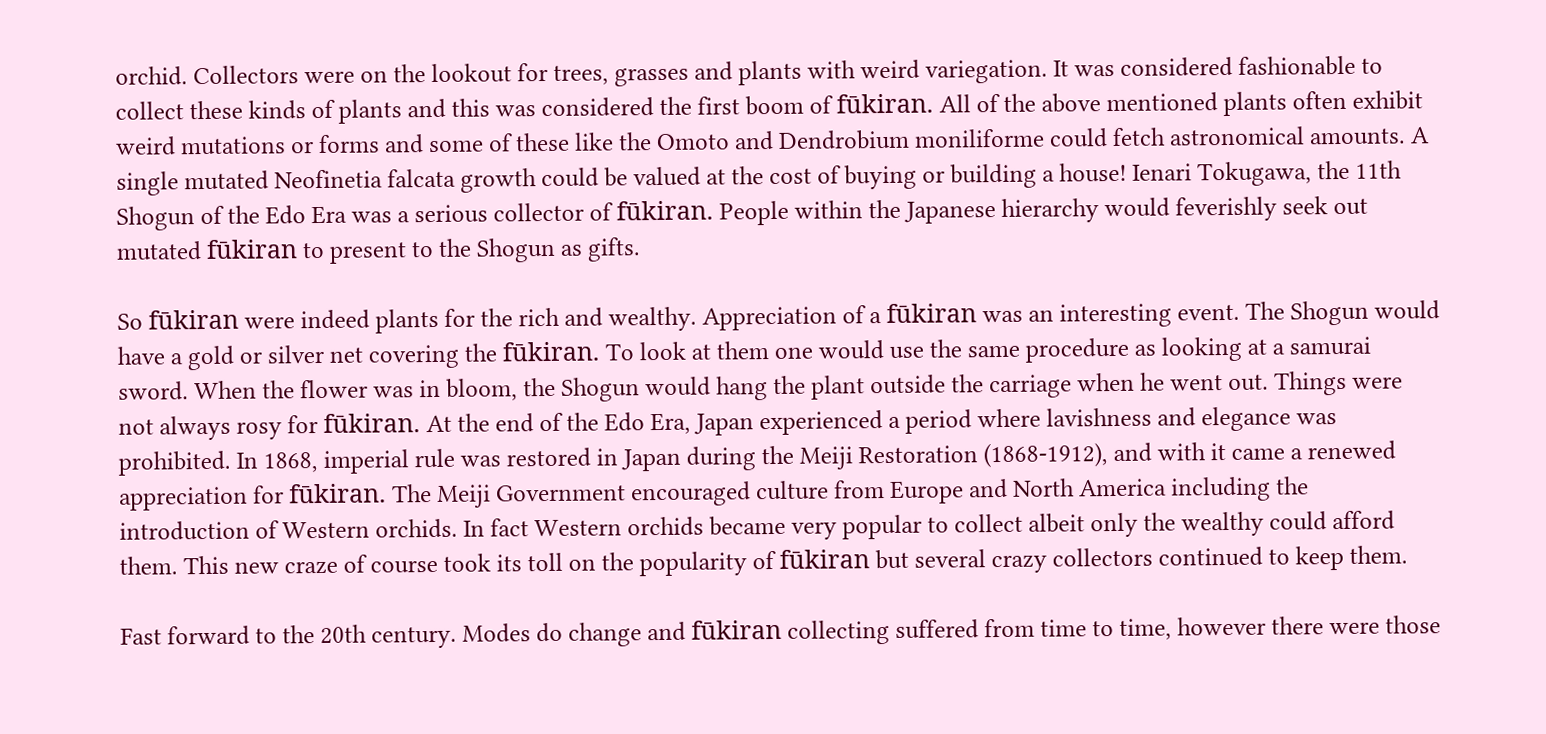orchid. Collectors were on the lookout for trees, grasses and plants with weird variegation. It was considered fashionable to collect these kinds of plants and this was considered the first boom of fūkiran. All of the above mentioned plants often exhibit weird mutations or forms and some of these like the Omoto and Dendrobium moniliforme could fetch astronomical amounts. A single mutated Neofinetia falcata growth could be valued at the cost of buying or building a house! Ienari Tokugawa, the 11th Shogun of the Edo Era was a serious collector of fūkiran. People within the Japanese hierarchy would feverishly seek out mutated fūkiran to present to the Shogun as gifts.

So fūkiran were indeed plants for the rich and wealthy. Appreciation of a fūkiran was an interesting event. The Shogun would have a gold or silver net covering the fūkiran. To look at them one would use the same procedure as looking at a samurai sword. When the flower was in bloom, the Shogun would hang the plant outside the carriage when he went out. Things were not always rosy for fūkiran. At the end of the Edo Era, Japan experienced a period where lavishness and elegance was prohibited. In 1868, imperial rule was restored in Japan during the Meiji Restoration (1868-1912), and with it came a renewed appreciation for fūkiran. The Meiji Government encouraged culture from Europe and North America including the introduction of Western orchids. In fact Western orchids became very popular to collect albeit only the wealthy could afford them. This new craze of course took its toll on the popularity of fūkiran but several crazy collectors continued to keep them.

Fast forward to the 20th century. Modes do change and fūkiran collecting suffered from time to time, however there were those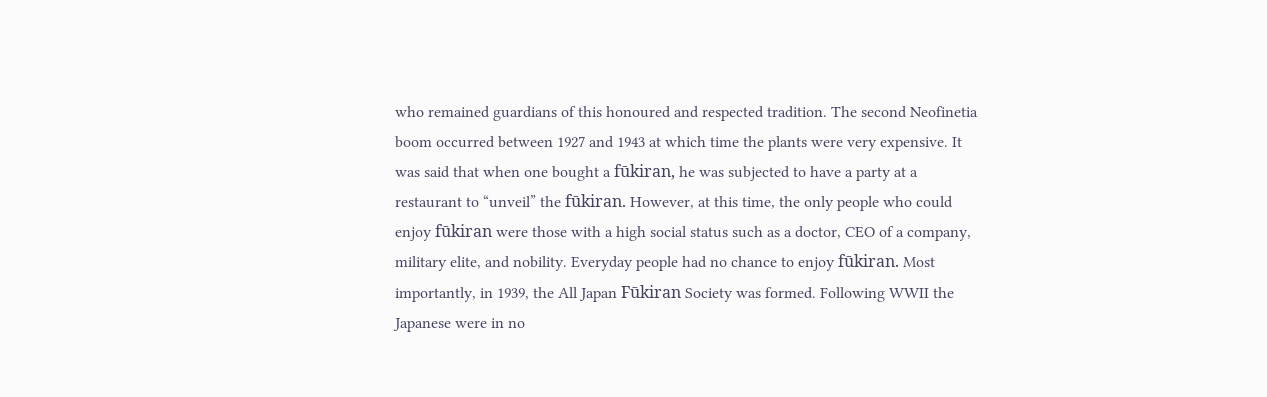who remained guardians of this honoured and respected tradition. The second Neofinetia boom occurred between 1927 and 1943 at which time the plants were very expensive. It was said that when one bought a fūkiran, he was subjected to have a party at a restaurant to “unveil” the fūkiran. However, at this time, the only people who could enjoy fūkiran were those with a high social status such as a doctor, CEO of a company, military elite, and nobility. Everyday people had no chance to enjoy fūkiran. Most importantly, in 1939, the All Japan Fūkiran Society was formed. Following WWII the Japanese were in no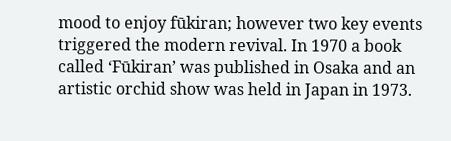mood to enjoy fūkiran; however two key events triggered the modern revival. In 1970 a book called ‘Fūkiran’ was published in Osaka and an artistic orchid show was held in Japan in 1973.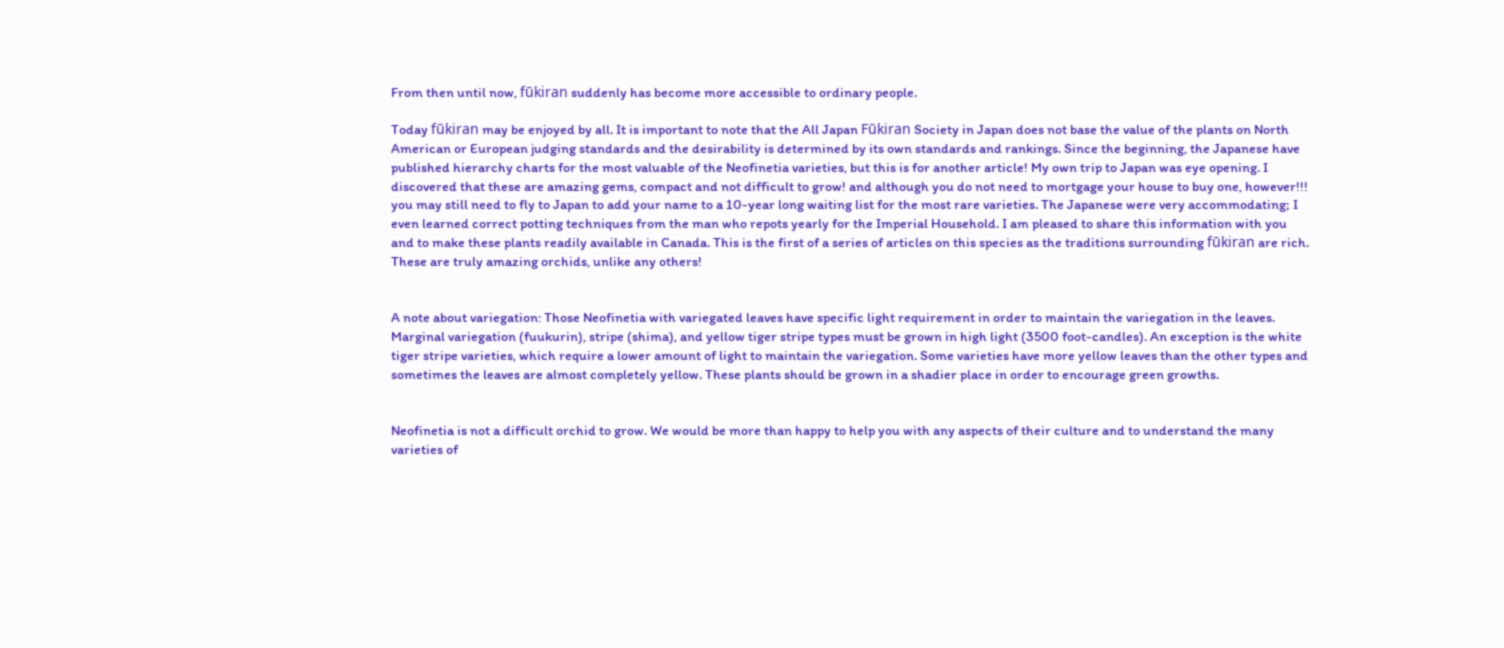From then until now, fūkiran suddenly has become more accessible to ordinary people.

Today fūkiran may be enjoyed by all. It is important to note that the All Japan Fūkiran Society in Japan does not base the value of the plants on North American or European judging standards and the desirability is determined by its own standards and rankings. Since the beginning, the Japanese have published hierarchy charts for the most valuable of the Neofinetia varieties, but this is for another article! My own trip to Japan was eye opening. I discovered that these are amazing gems, compact and not difficult to grow! and although you do not need to mortgage your house to buy one, however!!! you may still need to fly to Japan to add your name to a 10-year long waiting list for the most rare varieties. The Japanese were very accommodating; I even learned correct potting techniques from the man who repots yearly for the Imperial Household. I am pleased to share this information with you and to make these plants readily available in Canada. This is the first of a series of articles on this species as the traditions surrounding fūkiran are rich. These are truly amazing orchids, unlike any others!


A note about variegation: Those Neofinetia with variegated leaves have specific light requirement in order to maintain the variegation in the leaves. Marginal variegation (fuukurin), stripe (shima), and yellow tiger stripe types must be grown in high light (3500 foot-candles). An exception is the white tiger stripe varieties, which require a lower amount of light to maintain the variegation. Some varieties have more yellow leaves than the other types and sometimes the leaves are almost completely yellow. These plants should be grown in a shadier place in order to encourage green growths.


Neofinetia is not a difficult orchid to grow. We would be more than happy to help you with any aspects of their culture and to understand the many varieties of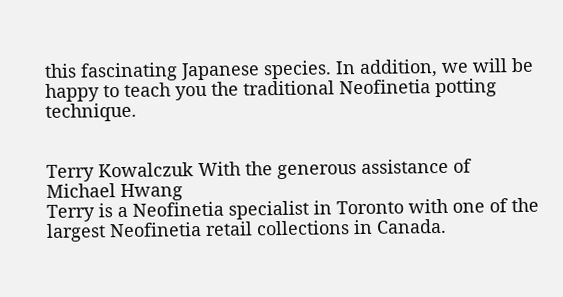this fascinating Japanese species. In addition, we will be happy to teach you the traditional Neofinetia potting technique.


Terry Kowalczuk With the generous assistance of Michael Hwang
Terry is a Neofinetia specialist in Toronto with one of the largest Neofinetia retail collections in Canada.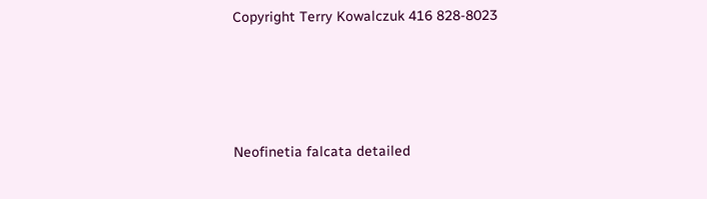Copyright Terry Kowalczuk 416 828-8023




Neofinetia falcata detailed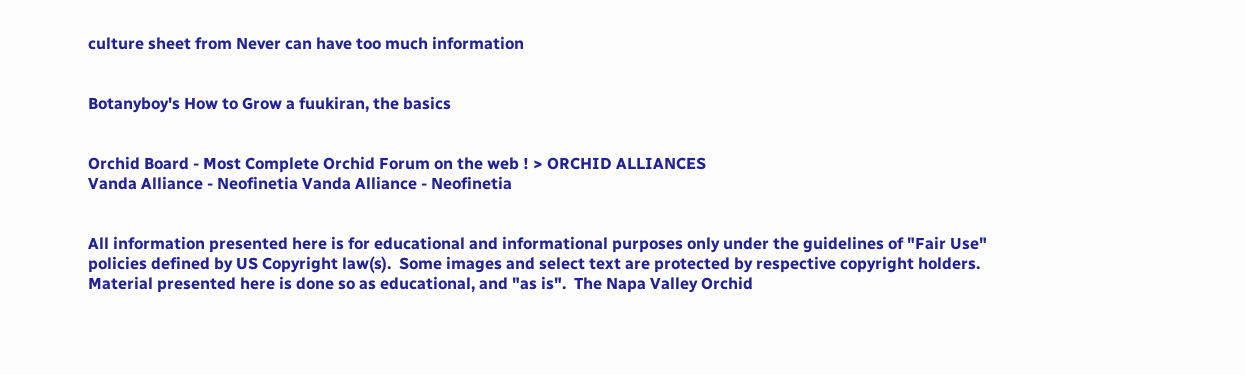culture sheet from Never can have too much information


Botanyboy's How to Grow a fuukiran, the basics


Orchid Board - Most Complete Orchid Forum on the web ! > ORCHID ALLIANCES
Vanda Alliance - Neofinetia Vanda Alliance - Neofinetia


All information presented here is for educational and informational purposes only under the guidelines of "Fair Use" policies defined by US Copyright law(s).  Some images and select text are protected by respective copyright holders. Material presented here is done so as educational, and "as is".  The Napa Valley Orchid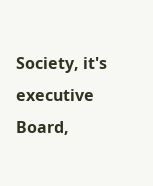Society, it's executive Board,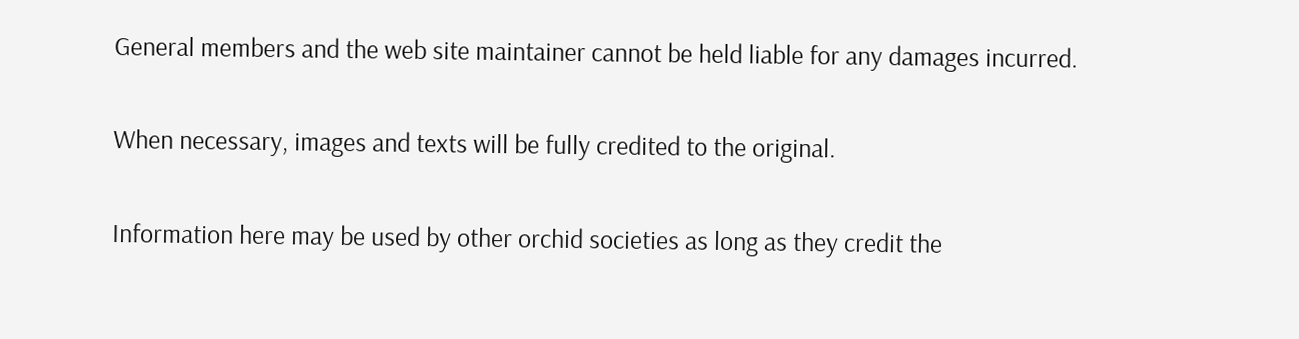General members and the web site maintainer cannot be held liable for any damages incurred.

When necessary, images and texts will be fully credited to the original.

Information here may be used by other orchid societies as long as they credit the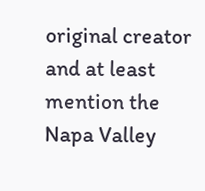original creator and at least mention the Napa Valley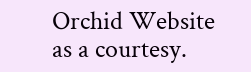Orchid Website as a courtesy.